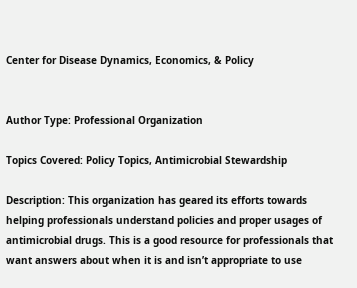Center for Disease Dynamics, Economics, & Policy


Author Type: Professional Organization

Topics Covered: Policy Topics, Antimicrobial Stewardship

Description: This organization has geared its efforts towards helping professionals understand policies and proper usages of antimicrobial drugs. This is a good resource for professionals that want answers about when it is and isn’t appropriate to use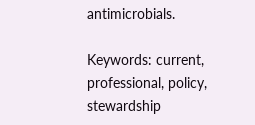antimicrobials.

Keywords: current, professional, policy, stewardship